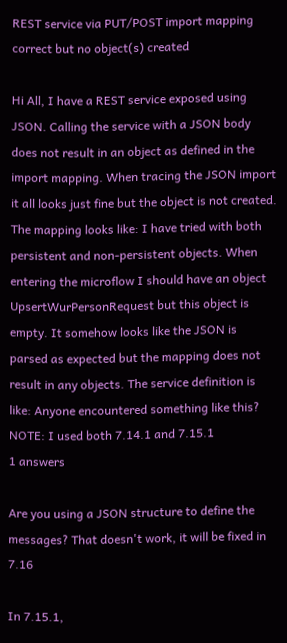REST service via PUT/POST import mapping correct but no object(s) created

Hi All, I have a REST service exposed using JSON. Calling the service with a JSON body does not result in an object as defined in the import mapping. When tracing the JSON import it all looks just fine but the object is not created. The mapping looks like: I have tried with both persistent and non-persistent objects. When entering the microflow I should have an object UpsertWurPersonRequest but this object is empty. It somehow looks like the JSON is parsed as expected but the mapping does not result in any objects. The service definition is like: Anyone encountered something like this? NOTE: I used both 7.14.1 and 7.15.1
1 answers

Are you using a JSON structure to define the messages? That doesn't work, it will be fixed in 7.16

In 7.15.1,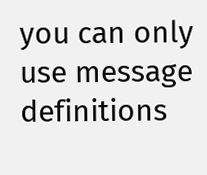you can only use message definitions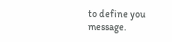to define you message.